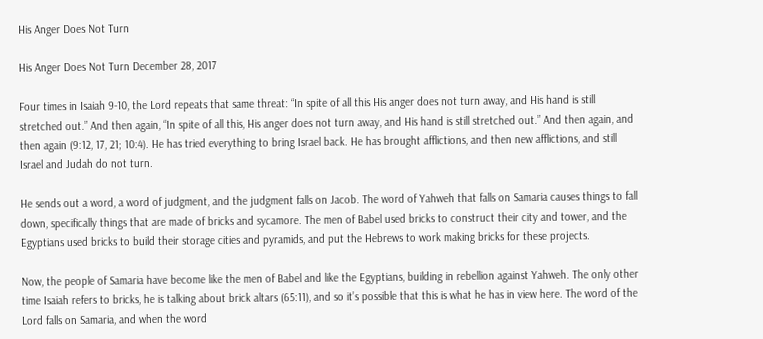His Anger Does Not Turn

His Anger Does Not Turn December 28, 2017

Four times in Isaiah 9-10, the Lord repeats that same threat: “In spite of all this His anger does not turn away, and His hand is still stretched out.” And then again, “In spite of all this, His anger does not turn away, and His hand is still stretched out.” And then again, and then again (9:12, 17, 21; 10:4). He has tried everything to bring Israel back. He has brought afflictions, and then new afflictions, and still Israel and Judah do not turn.

He sends out a word, a word of judgment, and the judgment falls on Jacob. The word of Yahweh that falls on Samaria causes things to fall down, specifically things that are made of bricks and sycamore. The men of Babel used bricks to construct their city and tower, and the Egyptians used bricks to build their storage cities and pyramids, and put the Hebrews to work making bricks for these projects.

Now, the people of Samaria have become like the men of Babel and like the Egyptians, building in rebellion against Yahweh. The only other time Isaiah refers to bricks, he is talking about brick altars (65:11), and so it’s possible that this is what he has in view here. The word of the Lord falls on Samaria, and when the word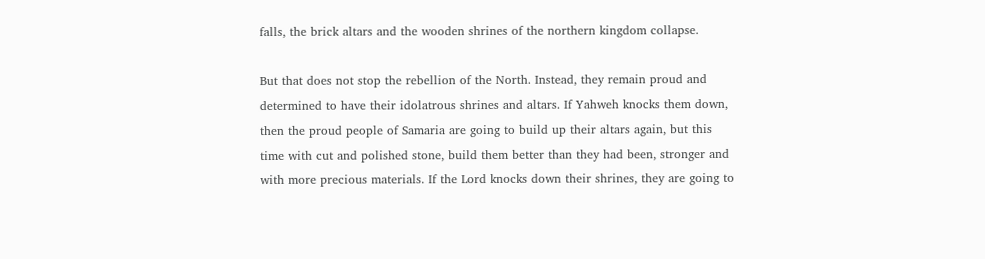falls, the brick altars and the wooden shrines of the northern kingdom collapse.

But that does not stop the rebellion of the North. Instead, they remain proud and determined to have their idolatrous shrines and altars. If Yahweh knocks them down, then the proud people of Samaria are going to build up their altars again, but this time with cut and polished stone, build them better than they had been, stronger and with more precious materials. If the Lord knocks down their shrines, they are going to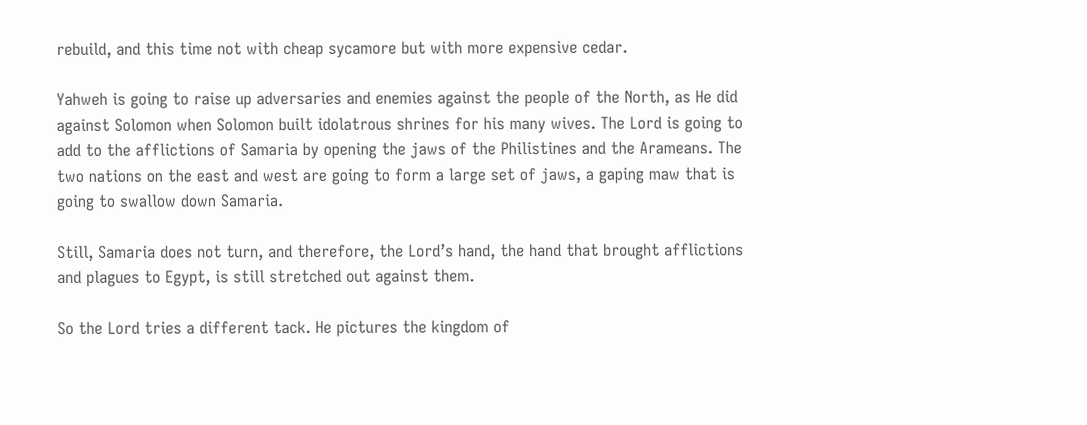rebuild, and this time not with cheap sycamore but with more expensive cedar.

Yahweh is going to raise up adversaries and enemies against the people of the North, as He did against Solomon when Solomon built idolatrous shrines for his many wives. The Lord is going to add to the afflictions of Samaria by opening the jaws of the Philistines and the Arameans. The two nations on the east and west are going to form a large set of jaws, a gaping maw that is going to swallow down Samaria.

Still, Samaria does not turn, and therefore, the Lord’s hand, the hand that brought afflictions and plagues to Egypt, is still stretched out against them.

So the Lord tries a different tack. He pictures the kingdom of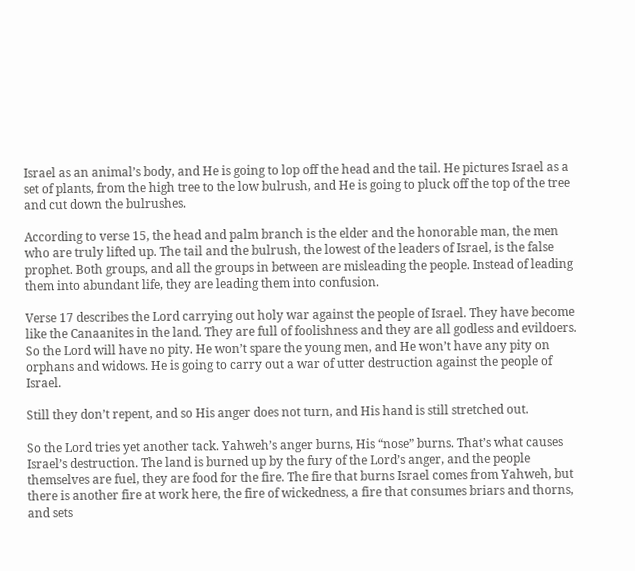Israel as an animal’s body, and He is going to lop off the head and the tail. He pictures Israel as a set of plants, from the high tree to the low bulrush, and He is going to pluck off the top of the tree and cut down the bulrushes.

According to verse 15, the head and palm branch is the elder and the honorable man, the men who are truly lifted up. The tail and the bulrush, the lowest of the leaders of Israel, is the false prophet. Both groups, and all the groups in between are misleading the people. Instead of leading them into abundant life, they are leading them into confusion.

Verse 17 describes the Lord carrying out holy war against the people of Israel. They have become like the Canaanites in the land. They are full of foolishness and they are all godless and evildoers. So the Lord will have no pity. He won’t spare the young men, and He won’t have any pity on orphans and widows. He is going to carry out a war of utter destruction against the people of Israel.

Still they don’t repent, and so His anger does not turn, and His hand is still stretched out.

So the Lord tries yet another tack. Yahweh’s anger burns, His “nose” burns. That’s what causes Israel’s destruction. The land is burned up by the fury of the Lord’s anger, and the people themselves are fuel, they are food for the fire. The fire that burns Israel comes from Yahweh, but there is another fire at work here, the fire of wickedness, a fire that consumes briars and thorns, and sets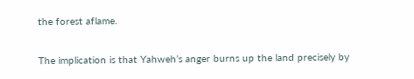the forest aflame.

The implication is that Yahweh’s anger burns up the land precisely by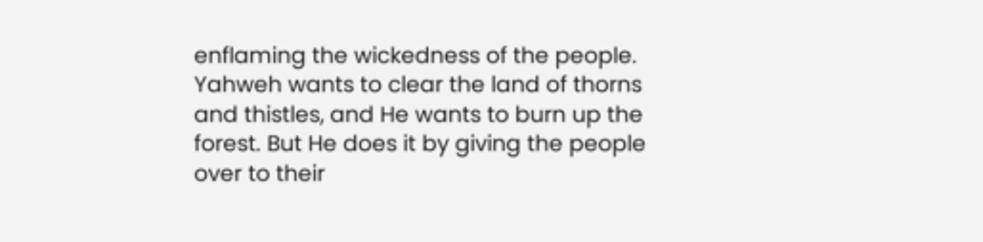enflaming the wickedness of the people. Yahweh wants to clear the land of thorns and thistles, and He wants to burn up the forest. But He does it by giving the people over to their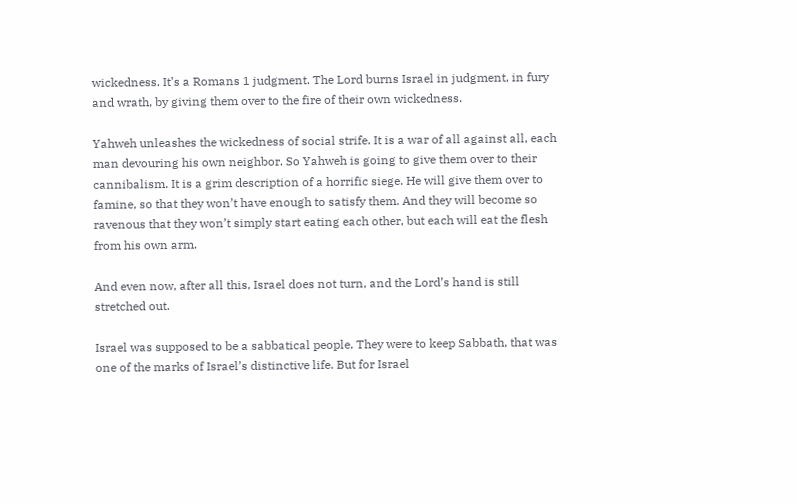wickedness. It’s a Romans 1 judgment. The Lord burns Israel in judgment, in fury and wrath, by giving them over to the fire of their own wickedness.

Yahweh unleashes the wickedness of social strife. It is a war of all against all, each man devouring his own neighbor. So Yahweh is going to give them over to their cannibalism. It is a grim description of a horrific siege. He will give them over to famine, so that they won’t have enough to satisfy them. And they will become so ravenous that they won’t simply start eating each other, but each will eat the flesh from his own arm.

And even now, after all this, Israel does not turn, and the Lord’s hand is still stretched out.

Israel was supposed to be a sabbatical people. They were to keep Sabbath, that was one of the marks of Israel’s distinctive life. But for Israel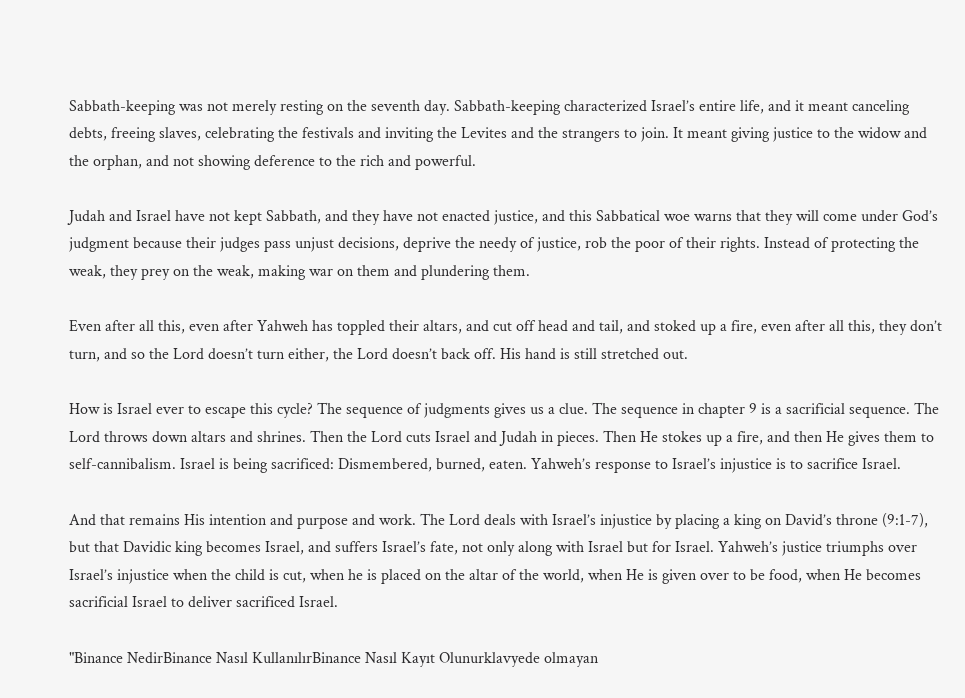Sabbath-keeping was not merely resting on the seventh day. Sabbath-keeping characterized Israel’s entire life, and it meant canceling debts, freeing slaves, celebrating the festivals and inviting the Levites and the strangers to join. It meant giving justice to the widow and the orphan, and not showing deference to the rich and powerful.

Judah and Israel have not kept Sabbath, and they have not enacted justice, and this Sabbatical woe warns that they will come under God’s judgment because their judges pass unjust decisions, deprive the needy of justice, rob the poor of their rights. Instead of protecting the weak, they prey on the weak, making war on them and plundering them.

Even after all this, even after Yahweh has toppled their altars, and cut off head and tail, and stoked up a fire, even after all this, they don’t turn, and so the Lord doesn’t turn either, the Lord doesn’t back off. His hand is still stretched out.

How is Israel ever to escape this cycle? The sequence of judgments gives us a clue. The sequence in chapter 9 is a sacrificial sequence. The Lord throws down altars and shrines. Then the Lord cuts Israel and Judah in pieces. Then He stokes up a fire, and then He gives them to self-cannibalism. Israel is being sacrificed: Dismembered, burned, eaten. Yahweh’s response to Israel’s injustice is to sacrifice Israel.

And that remains His intention and purpose and work. The Lord deals with Israel’s injustice by placing a king on David’s throne (9:1-7), but that Davidic king becomes Israel, and suffers Israel’s fate, not only along with Israel but for Israel. Yahweh’s justice triumphs over Israel’s injustice when the child is cut, when he is placed on the altar of the world, when He is given over to be food, when He becomes sacrificial Israel to deliver sacrificed Israel.

"Binance NedirBinance Nasıl KullanılırBinance Nasıl Kayıt Olunurklavyede olmayan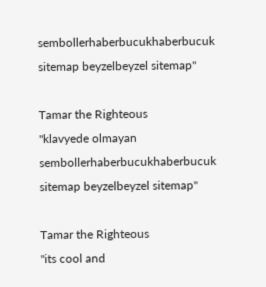sembollerhaberbucukhaberbucuk sitemap beyzelbeyzel sitemap"

Tamar the Righteous
"klavyede olmayan sembollerhaberbucukhaberbucuk sitemap beyzelbeyzel sitemap"

Tamar the Righteous
"its cool and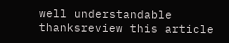well understandable thanksreview this article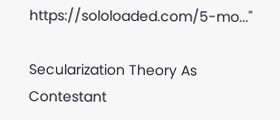https://sololoaded.com/5-mo..."

Secularization Theory As Contestant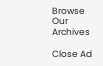Browse Our Archives

Close Ad